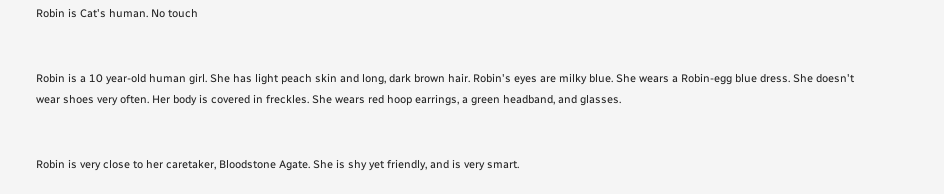Robin is Cat's human. No touch


Robin is a 10 year-old human girl. She has light peach skin and long, dark brown hair. Robin's eyes are milky blue. She wears a Robin-egg blue dress. She doesn't wear shoes very often. Her body is covered in freckles. She wears red hoop earrings, a green headband, and glasses.


Robin is very close to her caretaker, Bloodstone Agate. She is shy yet friendly, and is very smart.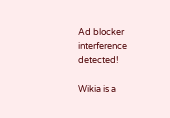Ad blocker interference detected!

Wikia is a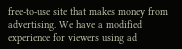free-to-use site that makes money from advertising. We have a modified experience for viewers using ad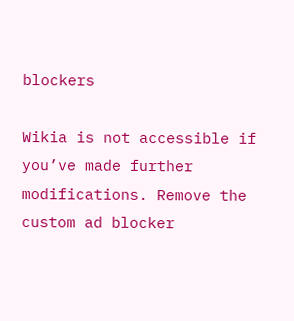blockers

Wikia is not accessible if you’ve made further modifications. Remove the custom ad blocker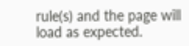rule(s) and the page will load as expected.